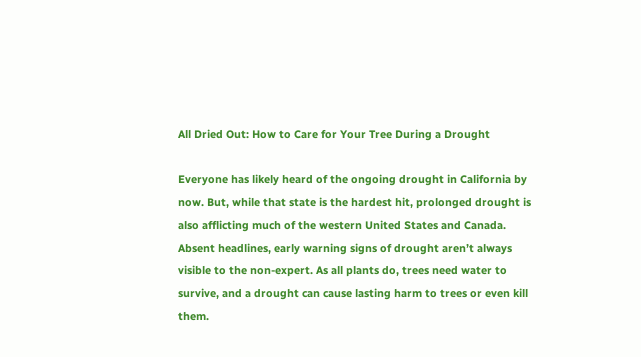All Dried Out: How to Care for Your Tree During a Drought

Everyone has likely heard of the ongoing drought in California by now. But, while that state is the hardest hit, prolonged drought is also afflicting much of the western United States and Canada. Absent headlines, early warning signs of drought aren’t always visible to the non-expert. As all plants do, trees need water to survive, and a drought can cause lasting harm to trees or even kill them.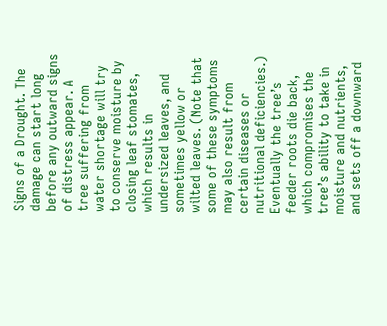Signs of a Drought. The damage can start long before any outward signs of distress appear. A tree suffering from water shortage will try to conserve moisture by closing leaf stomates, which results in undersized leaves, and sometimes yellow or wilted leaves. (Note that some of these symptoms may also result from certain diseases or nutritional deficiencies.)
Eventually the tree’s feeder roots die back, which compromises the tree’s ability to take in moisture and nutrients, and sets off a downward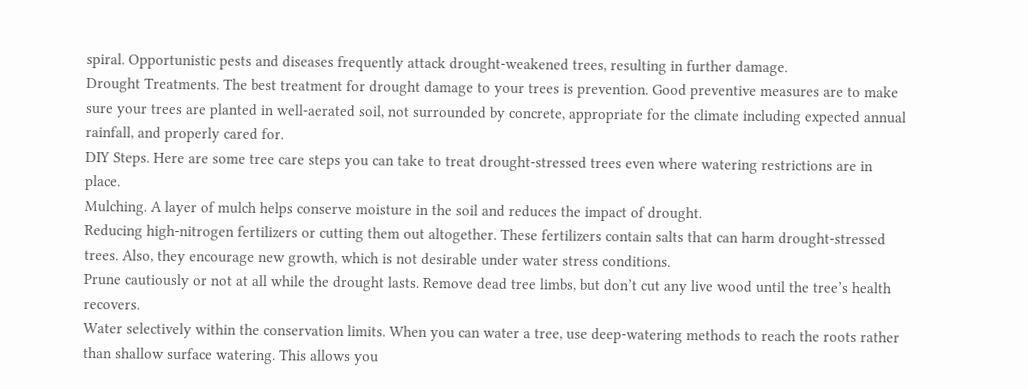spiral. Opportunistic pests and diseases frequently attack drought-weakened trees, resulting in further damage.
Drought Treatments. The best treatment for drought damage to your trees is prevention. Good preventive measures are to make sure your trees are planted in well-aerated soil, not surrounded by concrete, appropriate for the climate including expected annual rainfall, and properly cared for.
DIY Steps. Here are some tree care steps you can take to treat drought-stressed trees even where watering restrictions are in place.
Mulching. A layer of mulch helps conserve moisture in the soil and reduces the impact of drought.
Reducing high-nitrogen fertilizers or cutting them out altogether. These fertilizers contain salts that can harm drought-stressed trees. Also, they encourage new growth, which is not desirable under water stress conditions.
Prune cautiously or not at all while the drought lasts. Remove dead tree limbs, but don’t cut any live wood until the tree’s health recovers.
Water selectively within the conservation limits. When you can water a tree, use deep-watering methods to reach the roots rather than shallow surface watering. This allows you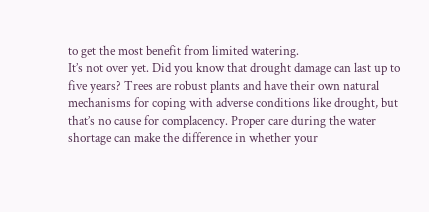to get the most benefit from limited watering.
It’s not over yet. Did you know that drought damage can last up to five years? Trees are robust plants and have their own natural mechanisms for coping with adverse conditions like drought, but that’s no cause for complacency. Proper care during the water shortage can make the difference in whether your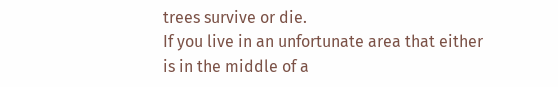trees survive or die.
If you live in an unfortunate area that either is in the middle of a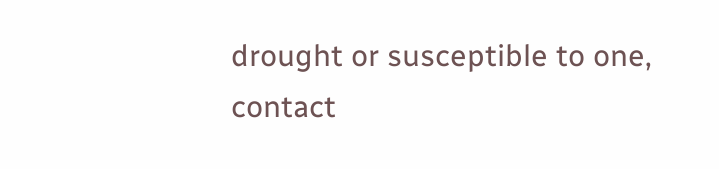drought or susceptible to one, contact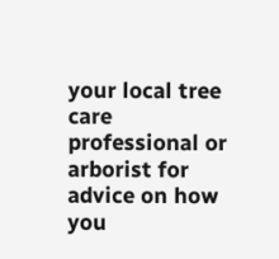your local tree care professional or arborist for advice on how you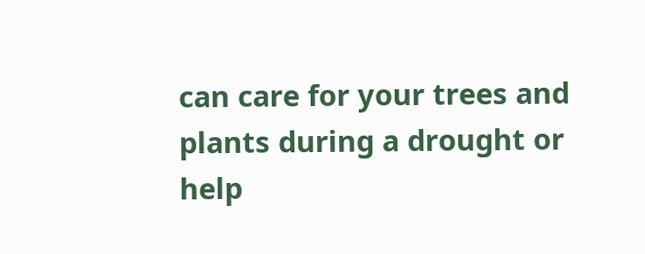can care for your trees and plants during a drought or help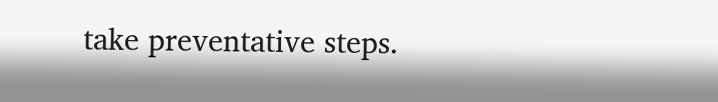take preventative steps.